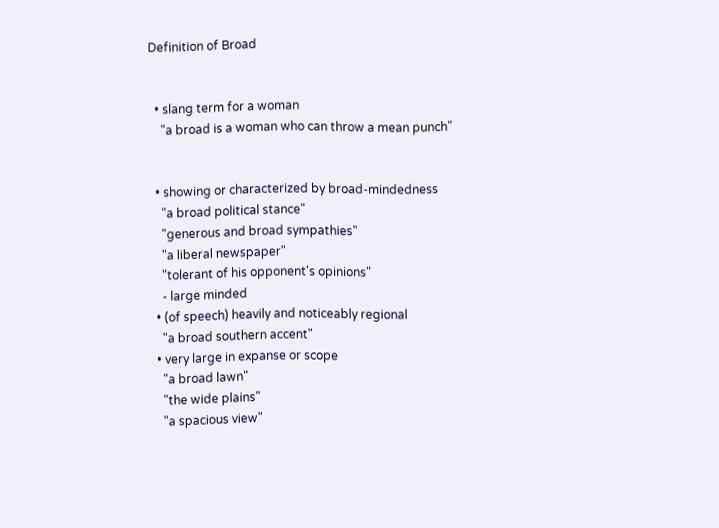Definition of Broad


  • slang term for a woman
    "a broad is a woman who can throw a mean punch"


  • showing or characterized by broad-mindedness
    "a broad political stance"
    "generous and broad sympathies"
    "a liberal newspaper"
    "tolerant of his opponent's opinions"
    - large minded
  • (of speech) heavily and noticeably regional
    "a broad southern accent"
  • very large in expanse or scope
    "a broad lawn"
    "the wide plains"
    "a spacious view"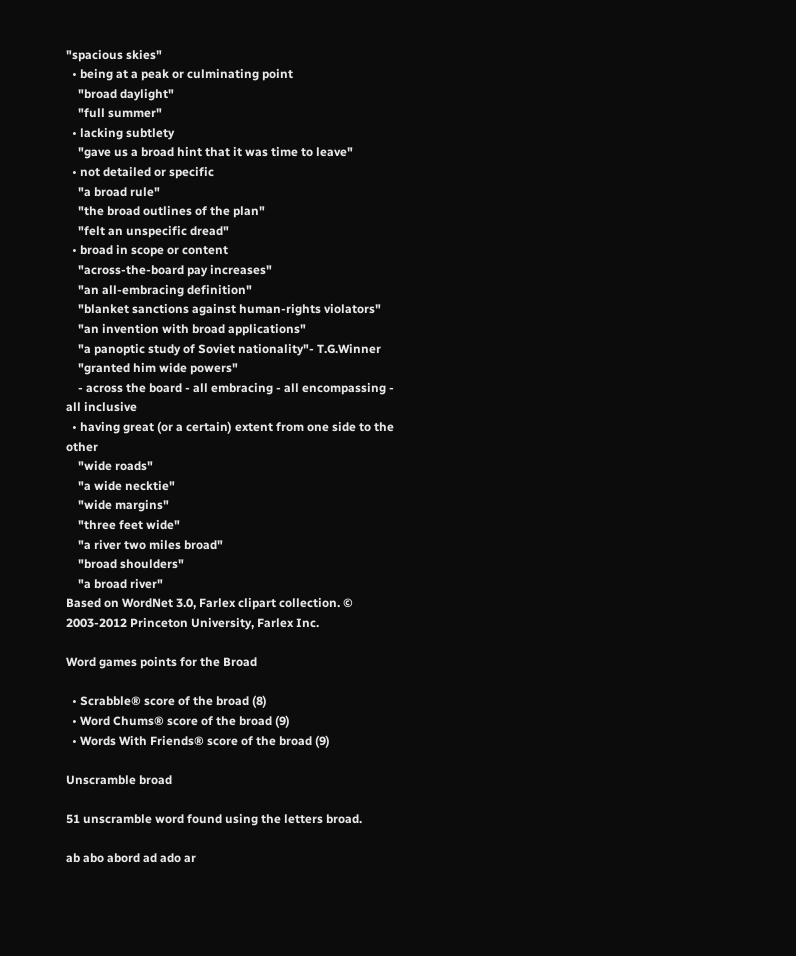"spacious skies"
  • being at a peak or culminating point
    "broad daylight"
    "full summer"
  • lacking subtlety
    "gave us a broad hint that it was time to leave"
  • not detailed or specific
    "a broad rule"
    "the broad outlines of the plan"
    "felt an unspecific dread"
  • broad in scope or content
    "across-the-board pay increases"
    "an all-embracing definition"
    "blanket sanctions against human-rights violators"
    "an invention with broad applications"
    "a panoptic study of Soviet nationality"- T.G.Winner
    "granted him wide powers"
    - across the board - all embracing - all encompassing - all inclusive
  • having great (or a certain) extent from one side to the other
    "wide roads"
    "a wide necktie"
    "wide margins"
    "three feet wide"
    "a river two miles broad"
    "broad shoulders"
    "a broad river"
Based on WordNet 3.0, Farlex clipart collection. © 2003-2012 Princeton University, Farlex Inc.

Word games points for the Broad

  • Scrabble® score of the broad (8)
  • Word Chums® score of the broad (9)
  • Words With Friends® score of the broad (9)

Unscramble broad

51 unscramble word found using the letters broad.

ab abo abord ad ado ar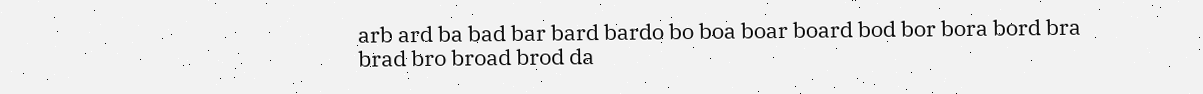arb ard ba bad bar bard bardo bo boa boar board bod bor bora bord bra brad bro broad brod da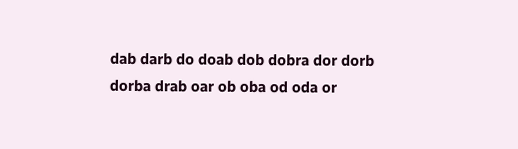dab darb do doab dob dobra dor dorb dorba drab oar ob oba od oda or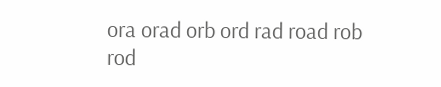ora orad orb ord rad road rob rod